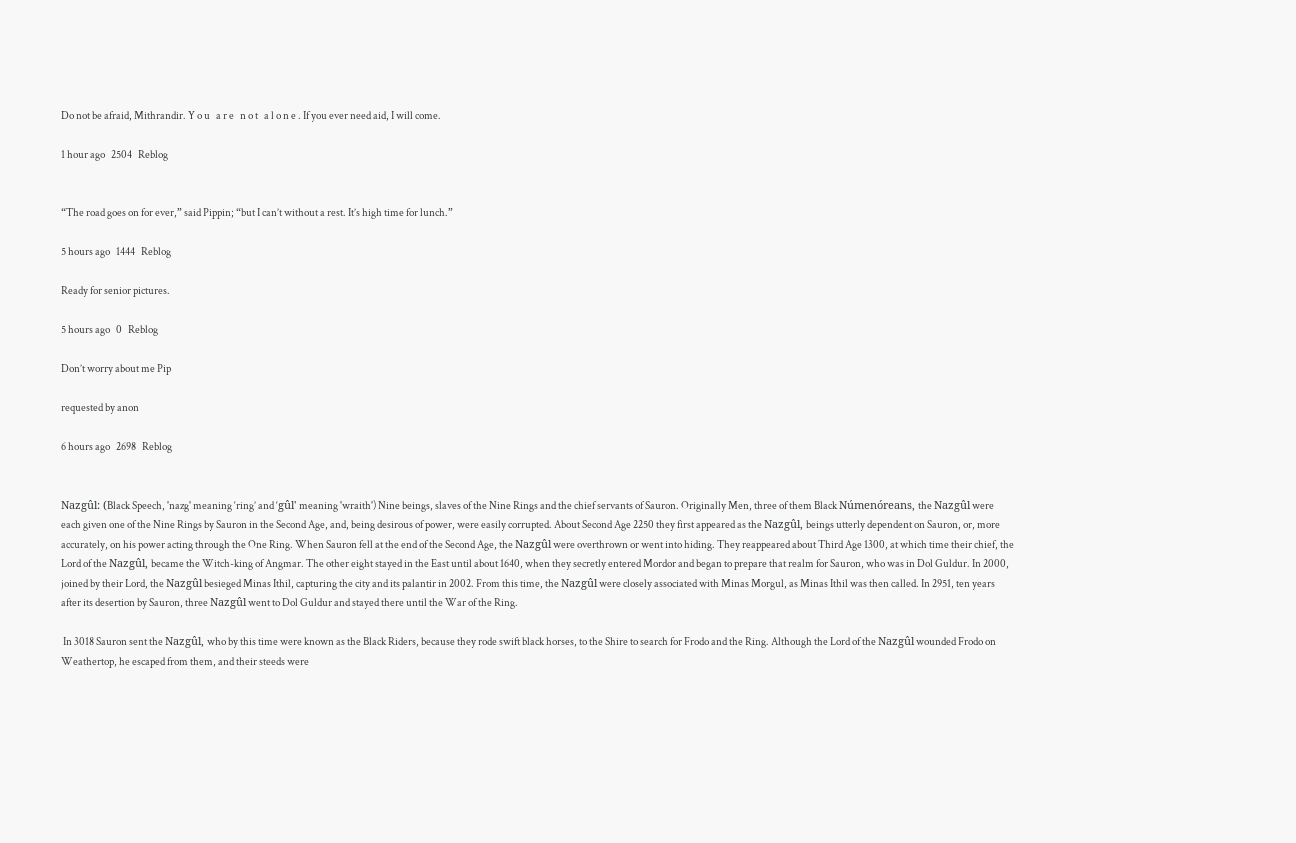Do not be afraid, Mithrandir. Y o u   a r e   n o t   a l o n e . If you ever need aid, I will come.

1 hour ago   2504   Reblog


“The road goes on for ever,” said Pippin; “but I can’t without a rest. It’s high time for lunch.”

5 hours ago   1444   Reblog

Ready for senior pictures.

5 hours ago   0   Reblog

Don’t worry about me Pip

requested by anon

6 hours ago   2698   Reblog


Nazgûl: (Black Speech, 'nazg' meaning ‘ring’ and ‘gûl' meaning 'wraith') Nine beings, slaves of the Nine Rings and the chief servants of Sauron. Originally Men, three of them Black Númenóreans, the Nazgûl were each given one of the Nine Rings by Sauron in the Second Age, and, being desirous of power, were easily corrupted. About Second Age 2250 they first appeared as the Nazgûl, beings utterly dependent on Sauron, or, more accurately, on his power acting through the One Ring. When Sauron fell at the end of the Second Age, the Nazgûl were overthrown or went into hiding. They reappeared about Third Age 1300, at which time their chief, the Lord of the Nazgûl, became the Witch-king of Angmar. The other eight stayed in the East until about 1640, when they secretly entered Mordor and began to prepare that realm for Sauron, who was in Dol Guldur. In 2000, joined by their Lord, the Nazgûl besieged Minas Ithil, capturing the city and its palantir in 2002. From this time, the Nazgûl were closely associated with Minas Morgul, as Minas Ithil was then called. In 2951, ten years after its desertion by Sauron, three Nazgûl went to Dol Guldur and stayed there until the War of the Ring.

 In 3018 Sauron sent the Nazgûl, who by this time were known as the Black Riders, because they rode swift black horses, to the Shire to search for Frodo and the Ring. Although the Lord of the Nazgûl wounded Frodo on Weathertop, he escaped from them, and their steeds were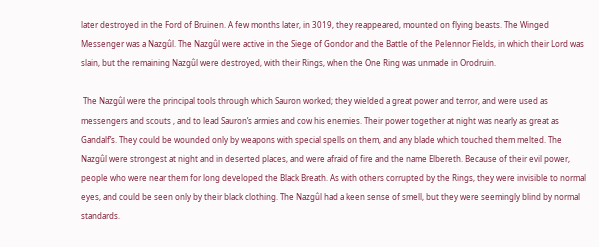later destroyed in the Ford of Bruinen. A few months later, in 3019, they reappeared, mounted on flying beasts. The Winged Messenger was a Nazgûl. The Nazgûl were active in the Siege of Gondor and the Battle of the Pelennor Fields, in which their Lord was slain, but the remaining Nazgûl were destroyed, with their Rings, when the One Ring was unmade in Orodruin.

 The Nazgûl were the principal tools through which Sauron worked; they wielded a great power and terror, and were used as messengers and scouts , and to lead Sauron’s armies and cow his enemies. Their power together at night was nearly as great as Gandalf’s. They could be wounded only by weapons with special spells on them, and any blade which touched them melted. The Nazgûl were strongest at night and in deserted places, and were afraid of fire and the name Elbereth. Because of their evil power, people who were near them for long developed the Black Breath. As with others corrupted by the Rings, they were invisible to normal eyes, and could be seen only by their black clothing. The Nazgûl had a keen sense of smell, but they were seemingly blind by normal standards.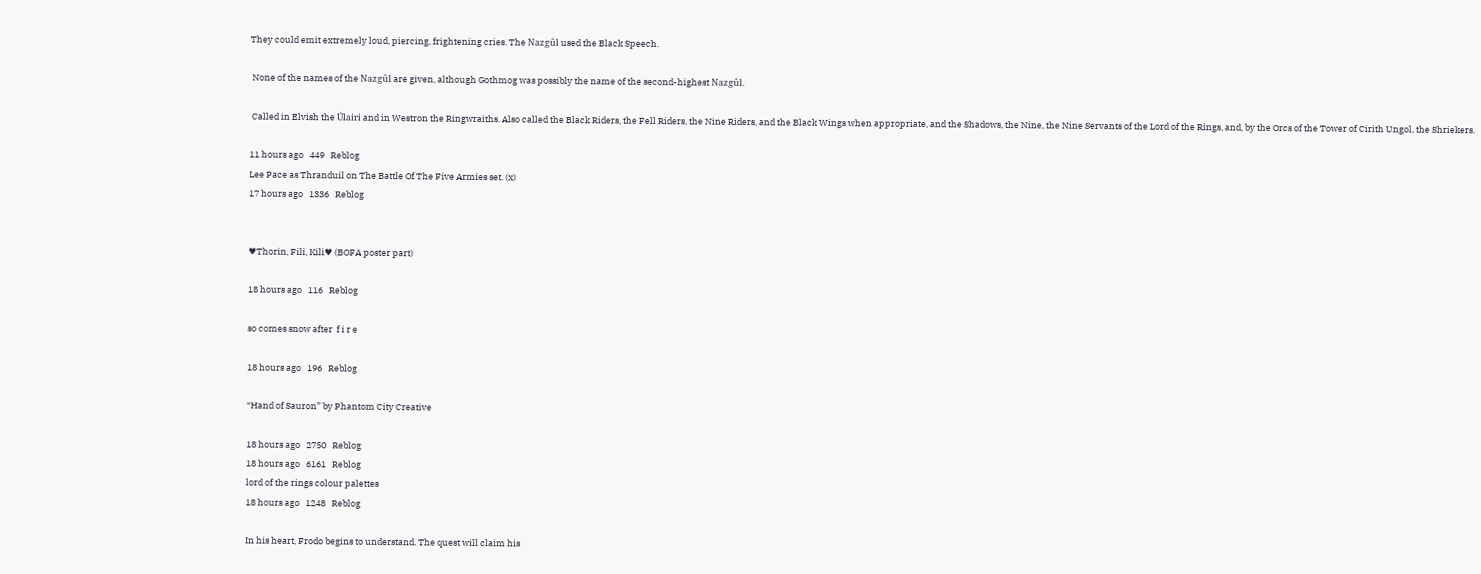They could emit extremely loud, piercing, frightening cries. The Nazgûl used the Black Speech.

 None of the names of the Nazgûl are given, although Gothmog was possibly the name of the second-highest Nazgûl.

 Called in Elvish the Úlairi and in Westron the Ringwraiths. Also called the Black Riders, the Fell Riders, the Nine Riders, and the Black Wings when appropriate, and the Shadows, the Nine, the Nine Servants of the Lord of the Rings, and, by the Orcs of the Tower of Cirith Ungol, the Shriekers.

11 hours ago   449   Reblog
Lee Pace as Thranduil on The Battle Of The Five Armies set. (x)
17 hours ago   1336   Reblog


♥Thorin, Fili, Kili♥ (BOFA poster part)

18 hours ago   116   Reblog

so comes snow after  f i r e

18 hours ago   196   Reblog

“Hand of Sauron” by Phantom City Creative

18 hours ago   2750   Reblog
18 hours ago   6161   Reblog
lord of the rings colour palettes
18 hours ago   1248   Reblog

In his heart, Frodo begins to understand. The quest will claim his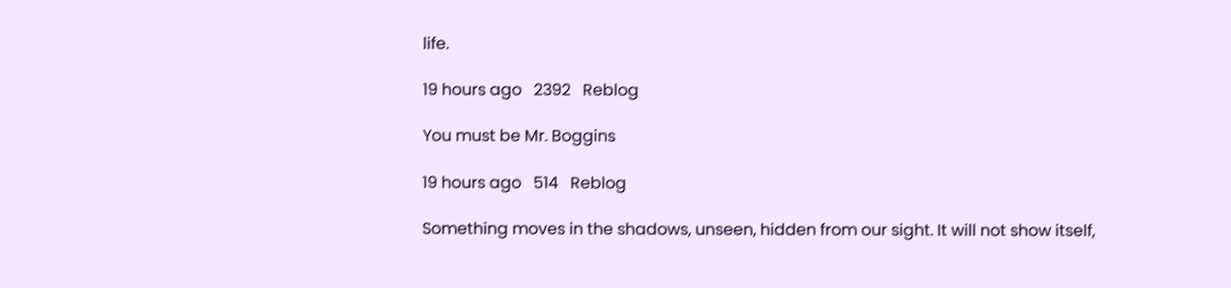life.

19 hours ago   2392   Reblog

You must be Mr. Boggins

19 hours ago   514   Reblog

Something moves in the shadows, unseen, hidden from our sight. It will not show itself,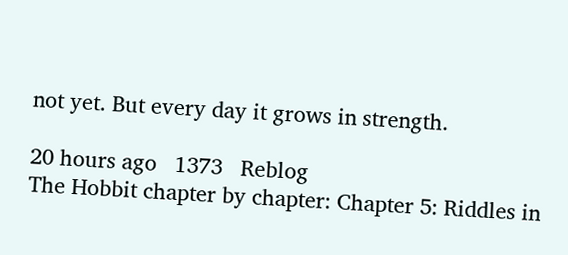not yet. But every day it grows in strength.

20 hours ago   1373   Reblog
The Hobbit chapter by chapter: Chapter 5: Riddles in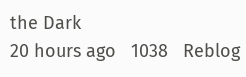the Dark
20 hours ago   1038   Reblog